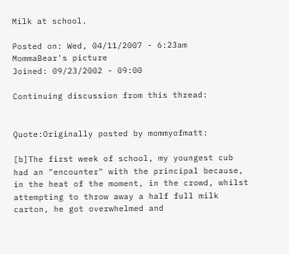Milk at school.

Posted on: Wed, 04/11/2007 - 6:23am
MommaBear's picture
Joined: 09/23/2002 - 09:00

Continuing discussion from this thread:


Quote:Originally posted by mommyofmatt:

[b]The first week of school, my youngest cub had an "encounter" with the principal because, in the heat of the moment, in the crowd, whilst attempting to throw away a half full milk carton, he got overwhelmed and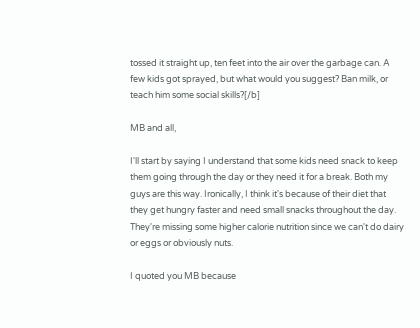tossed it straight up, ten feet into the air over the garbage can. A few kids got sprayed, but what would you suggest? Ban milk, or teach him some social skills?[/b]

MB and all,

I'll start by saying I understand that some kids need snack to keep them going through the day or they need it for a break. Both my guys are this way. Ironically, I think it's because of their diet that they get hungry faster and need small snacks throughout the day. They're missing some higher calorie nutrition since we can't do dairy or eggs or obviously nuts.

I quoted you MB because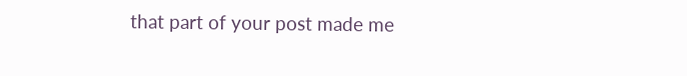that part of your post made me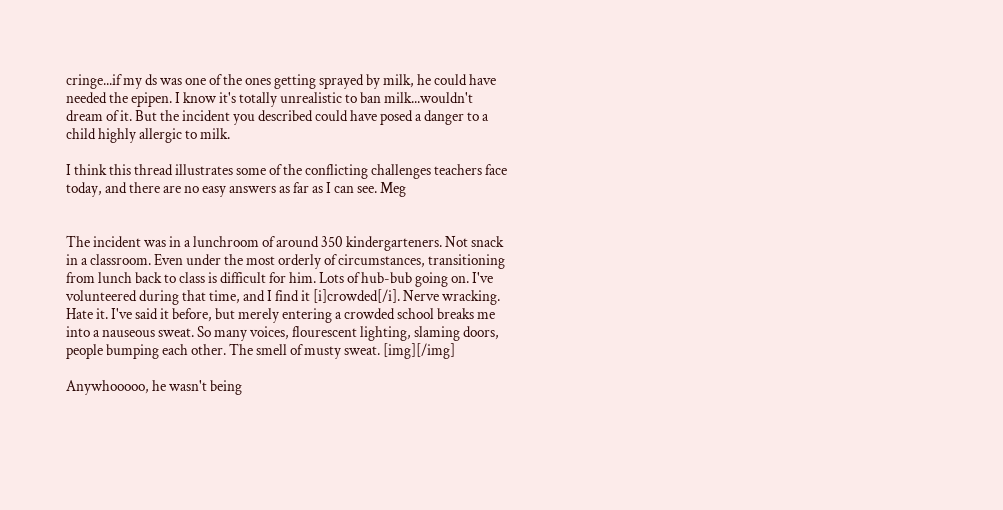cringe...if my ds was one of the ones getting sprayed by milk, he could have needed the epipen. I know it's totally unrealistic to ban milk...wouldn't dream of it. But the incident you described could have posed a danger to a child highly allergic to milk.

I think this thread illustrates some of the conflicting challenges teachers face today, and there are no easy answers as far as I can see. Meg


The incident was in a lunchroom of around 350 kindergarteners. Not snack in a classroom. Even under the most orderly of circumstances, transitioning from lunch back to class is difficult for him. Lots of hub-bub going on. I've volunteered during that time, and I find it [i]crowded[/i]. Nerve wracking. Hate it. I've said it before, but merely entering a crowded school breaks me into a nauseous sweat. So many voices, flourescent lighting, slaming doors, people bumping each other. The smell of musty sweat. [img][/img]

Anywhooooo, he wasn't being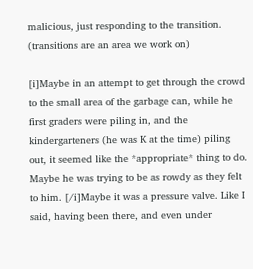malicious, just responding to the transition. (transitions are an area we work on)

[i]Maybe in an attempt to get through the crowd to the small area of the garbage can, while he first graders were piling in, and the kindergarteners (he was K at the time) piling out, it seemed like the *appropriate* thing to do. Maybe he was trying to be as rowdy as they felt to him. [/i]Maybe it was a pressure valve. Like I said, having been there, and even under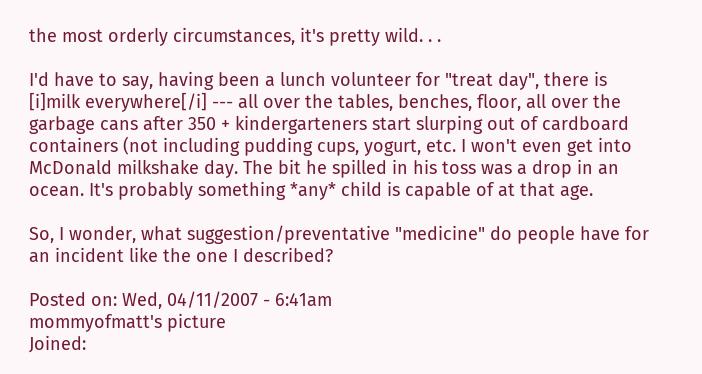the most orderly circumstances, it's pretty wild. . .

I'd have to say, having been a lunch volunteer for "treat day", there is [i]milk everywhere[/i] --- all over the tables, benches, floor, all over the garbage cans after 350 + kindergarteners start slurping out of cardboard containers (not including pudding cups, yogurt, etc. I won't even get into McDonald milkshake day. The bit he spilled in his toss was a drop in an ocean. It's probably something *any* child is capable of at that age.

So, I wonder, what suggestion/preventative "medicine" do people have for an incident like the one I described?

Posted on: Wed, 04/11/2007 - 6:41am
mommyofmatt's picture
Joined: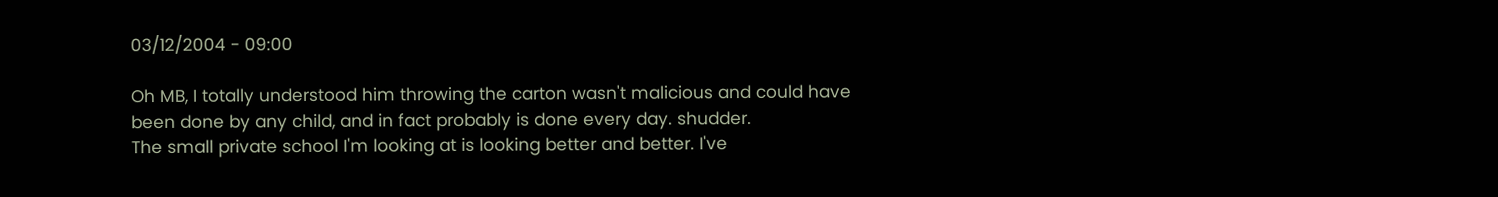03/12/2004 - 09:00

Oh MB, I totally understood him throwing the carton wasn't malicious and could have been done by any child, and in fact probably is done every day. shudder.
The small private school I'm looking at is looking better and better. I've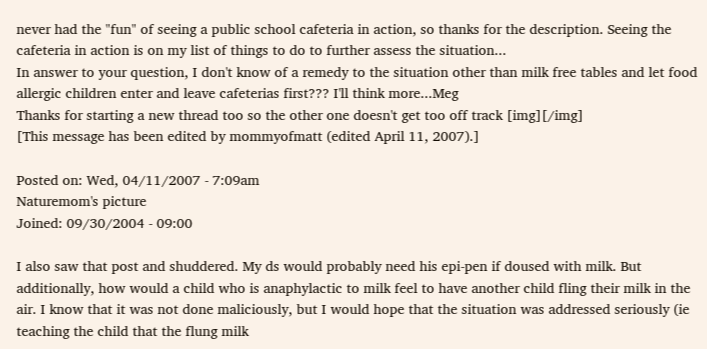never had the "fun" of seeing a public school cafeteria in action, so thanks for the description. Seeing the cafeteria in action is on my list of things to do to further assess the situation...
In answer to your question, I don't know of a remedy to the situation other than milk free tables and let food allergic children enter and leave cafeterias first??? I'll think more...Meg
Thanks for starting a new thread too so the other one doesn't get too off track [img][/img]
[This message has been edited by mommyofmatt (edited April 11, 2007).]

Posted on: Wed, 04/11/2007 - 7:09am
Naturemom's picture
Joined: 09/30/2004 - 09:00

I also saw that post and shuddered. My ds would probably need his epi-pen if doused with milk. But additionally, how would a child who is anaphylactic to milk feel to have another child fling their milk in the air. I know that it was not done maliciously, but I would hope that the situation was addressed seriously (ie teaching the child that the flung milk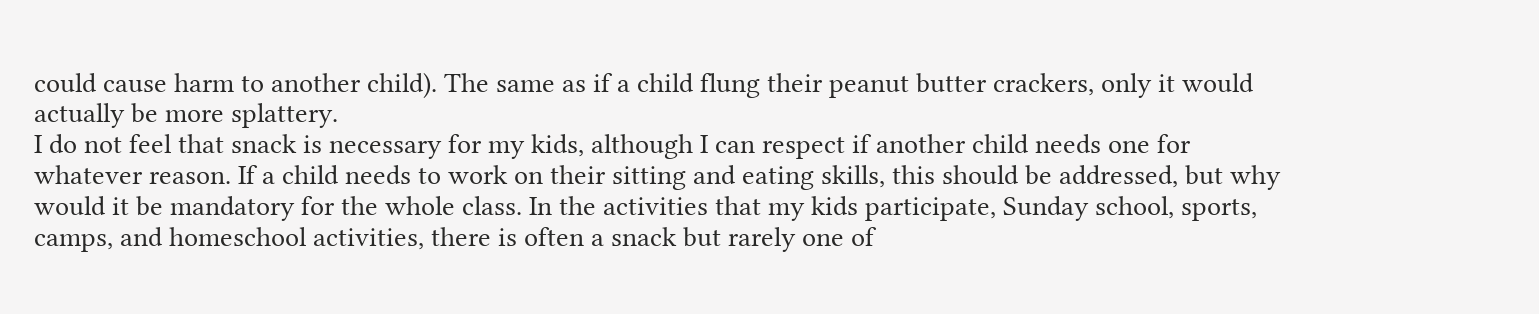could cause harm to another child). The same as if a child flung their peanut butter crackers, only it would actually be more splattery.
I do not feel that snack is necessary for my kids, although I can respect if another child needs one for whatever reason. If a child needs to work on their sitting and eating skills, this should be addressed, but why would it be mandatory for the whole class. In the activities that my kids participate, Sunday school, sports, camps, and homeschool activities, there is often a snack but rarely one of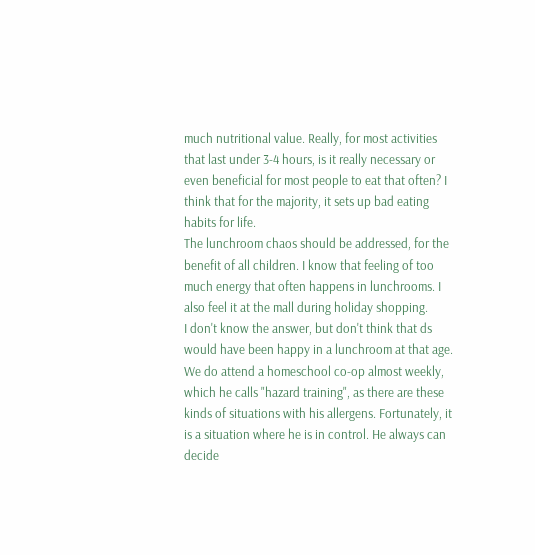much nutritional value. Really, for most activities that last under 3-4 hours, is it really necessary or even beneficial for most people to eat that often? I think that for the majority, it sets up bad eating habits for life.
The lunchroom chaos should be addressed, for the benefit of all children. I know that feeling of too much energy that often happens in lunchrooms. I also feel it at the mall during holiday shopping.
I don't know the answer, but don't think that ds would have been happy in a lunchroom at that age. We do attend a homeschool co-op almost weekly, which he calls "hazard training", as there are these kinds of situations with his allergens. Fortunately, it is a situation where he is in control. He always can decide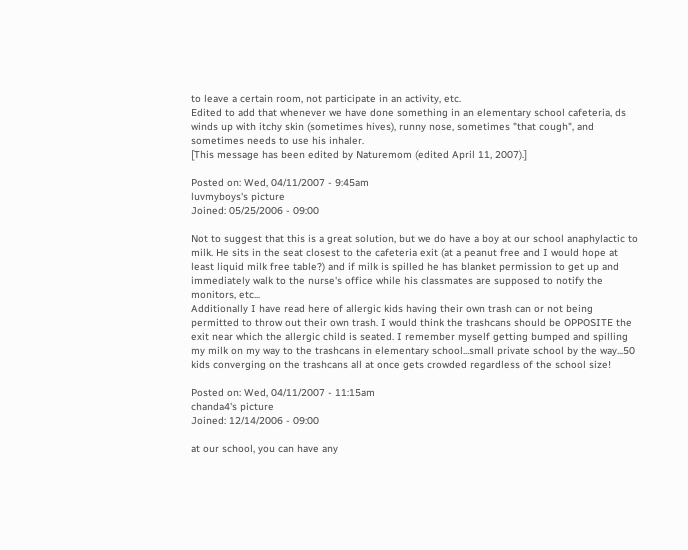to leave a certain room, not participate in an activity, etc.
Edited to add that whenever we have done something in an elementary school cafeteria, ds winds up with itchy skin (sometimes hives), runny nose, sometimes "that cough", and sometimes needs to use his inhaler.
[This message has been edited by Naturemom (edited April 11, 2007).]

Posted on: Wed, 04/11/2007 - 9:45am
luvmyboys's picture
Joined: 05/25/2006 - 09:00

Not to suggest that this is a great solution, but we do have a boy at our school anaphylactic to milk. He sits in the seat closest to the cafeteria exit (at a peanut free and I would hope at least liquid milk free table?) and if milk is spilled he has blanket permission to get up and immediately walk to the nurse's office while his classmates are supposed to notify the monitors, etc...
Additionally I have read here of allergic kids having their own trash can or not being permitted to throw out their own trash. I would think the trashcans should be OPPOSITE the exit near which the allergic child is seated. I remember myself getting bumped and spilling my milk on my way to the trashcans in elementary school...small private school by the way...50 kids converging on the trashcans all at once gets crowded regardless of the school size!

Posted on: Wed, 04/11/2007 - 11:15am
chanda4's picture
Joined: 12/14/2006 - 09:00

at our school, you can have any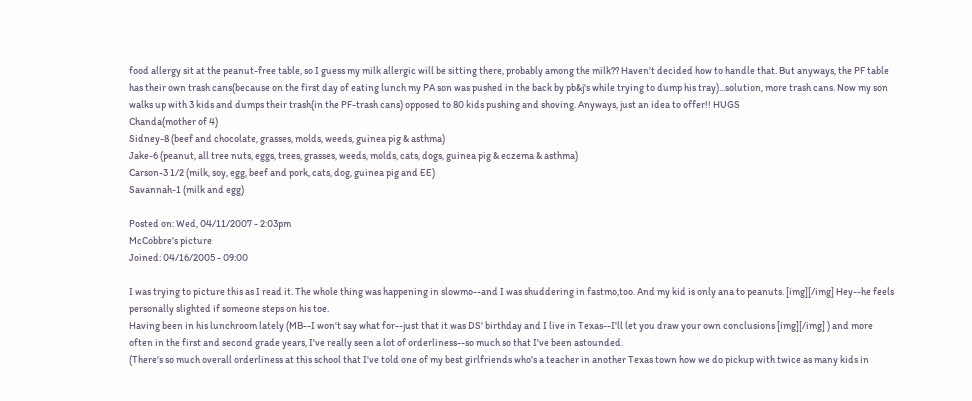food allergy sit at the peanut-free table, so I guess my milk allergic will be sitting there, probably among the milk?? Haven't decided how to handle that. But anyways, the PF table has their own trash cans(because on the first day of eating lunch my PA son was pushed in the back by pb&j's while trying to dump his tray)...solution, more trash cans. Now my son walks up with 3 kids and dumps their trash(in the PF-trash cans) opposed to 80 kids pushing and shoving. Anyways, just an idea to offer!! HUGS
Chanda(mother of 4)
Sidney-8 (beef and chocolate, grasses, molds, weeds, guinea pig & asthma)
Jake-6 (peanut, all tree nuts, eggs, trees, grasses, weeds, molds, cats, dogs, guinea pig & eczema & asthma)
Carson-3 1/2 (milk, soy, egg, beef and pork, cats, dog, guinea pig and EE)
Savannah-1 (milk and egg)

Posted on: Wed, 04/11/2007 - 2:03pm
McCobbre's picture
Joined: 04/16/2005 - 09:00

I was trying to picture this as I read it. The whole thing was happening in slowmo--and I was shuddering in fastmo,too. And my kid is only ana to peanuts. [img][/img] Hey--he feels personally slighted if someone steps on his toe.
Having been in his lunchroom lately (MB--I won't say what for--just that it was DS' birthday and I live in Texas--I'll let you draw your own conclusions [img][/img] ) and more often in the first and second grade years, I've really seen a lot of orderliness--so much so that I've been astounded.
(There's so much overall orderliness at this school that I've told one of my best girlfriends who's a teacher in another Texas town how we do pickup with twice as many kids in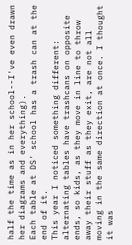half the time as in her school--I've even drawn her diagrams and everything).
Each table at DS' school has a trash can at the end of it.
This year I noticed something different: alternating tables have trashcans on opposite ends, so kids, as they move in line to throw away their stuff as they exit, are not all moving in the same direction at once. I thought it was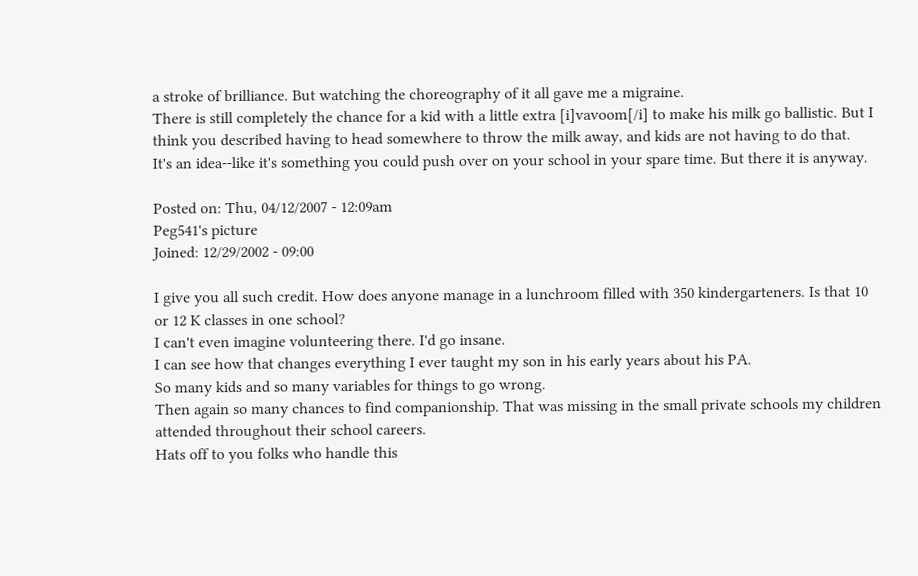a stroke of brilliance. But watching the choreography of it all gave me a migraine.
There is still completely the chance for a kid with a little extra [i]vavoom[/i] to make his milk go ballistic. But I think you described having to head somewhere to throw the milk away, and kids are not having to do that.
It's an idea--like it's something you could push over on your school in your spare time. But there it is anyway.

Posted on: Thu, 04/12/2007 - 12:09am
Peg541's picture
Joined: 12/29/2002 - 09:00

I give you all such credit. How does anyone manage in a lunchroom filled with 350 kindergarteners. Is that 10 or 12 K classes in one school?
I can't even imagine volunteering there. I'd go insane.
I can see how that changes everything I ever taught my son in his early years about his PA.
So many kids and so many variables for things to go wrong.
Then again so many chances to find companionship. That was missing in the small private schools my children attended throughout their school careers.
Hats off to you folks who handle this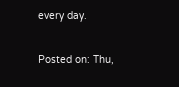every day.

Posted on: Thu,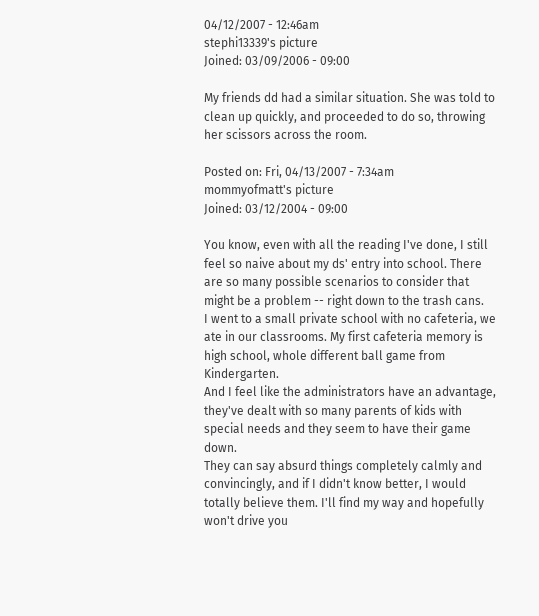04/12/2007 - 12:46am
stephi13339's picture
Joined: 03/09/2006 - 09:00

My friends dd had a similar situation. She was told to clean up quickly, and proceeded to do so, throwing her scissors across the room.

Posted on: Fri, 04/13/2007 - 7:34am
mommyofmatt's picture
Joined: 03/12/2004 - 09:00

You know, even with all the reading I've done, I still feel so naive about my ds' entry into school. There are so many possible scenarios to consider that might be a problem -- right down to the trash cans.
I went to a small private school with no cafeteria, we ate in our classrooms. My first cafeteria memory is high school, whole different ball game from Kindergarten.
And I feel like the administrators have an advantage, they've dealt with so many parents of kids with special needs and they seem to have their game down.
They can say absurd things completely calmly and convincingly, and if I didn't know better, I would totally believe them. I'll find my way and hopefully won't drive you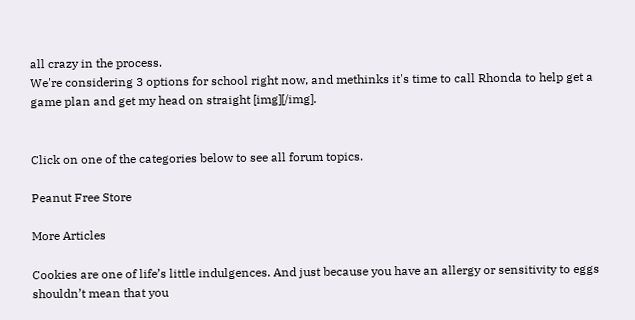all crazy in the process.
We're considering 3 options for school right now, and methinks it's time to call Rhonda to help get a game plan and get my head on straight [img][/img].


Click on one of the categories below to see all forum topics.

Peanut Free Store

More Articles

Cookies are one of life’s little indulgences. And just because you have an allergy or sensitivity to eggs shouldn’t mean that you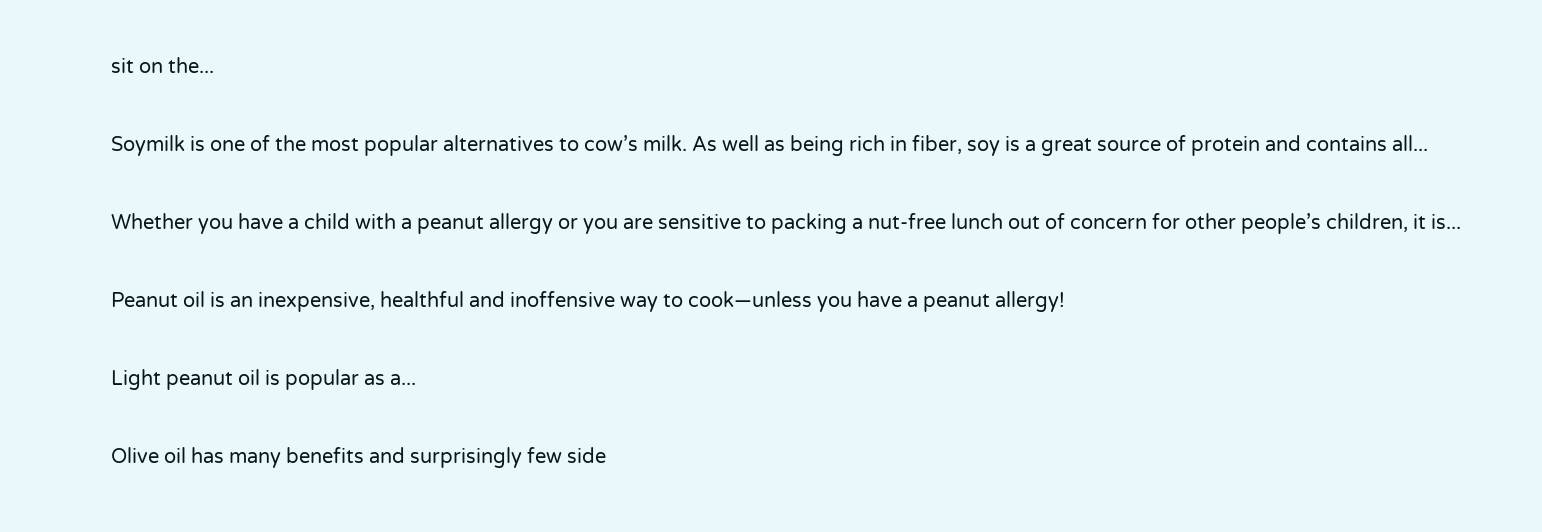sit on the...

Soymilk is one of the most popular alternatives to cow’s milk. As well as being rich in fiber, soy is a great source of protein and contains all...

Whether you have a child with a peanut allergy or you are sensitive to packing a nut-free lunch out of concern for other people’s children, it is...

Peanut oil is an inexpensive, healthful and inoffensive way to cook—unless you have a peanut allergy!

Light peanut oil is popular as a...

Olive oil has many benefits and surprisingly few side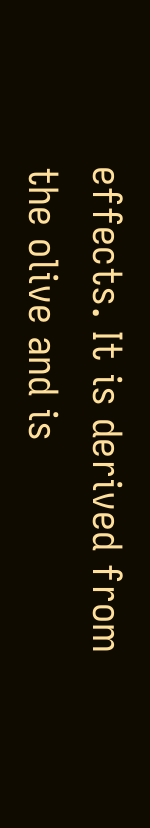effects. It is derived from the olive and is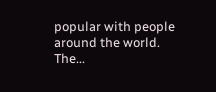popular with people around the world. The...